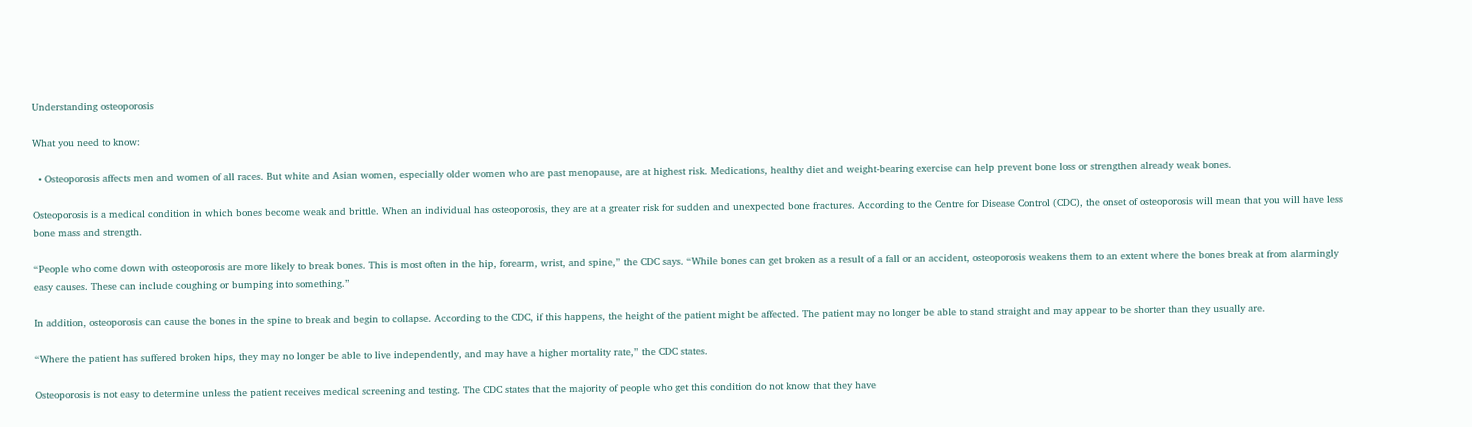Understanding osteoporosis

What you need to know:

  • Osteoporosis affects men and women of all races. But white and Asian women, especially older women who are past menopause, are at highest risk. Medications, healthy diet and weight-bearing exercise can help prevent bone loss or strengthen already weak bones.

Osteoporosis is a medical condition in which bones become weak and brittle. When an individual has osteoporosis, they are at a greater risk for sudden and unexpected bone fractures. According to the Centre for Disease Control (CDC), the onset of osteoporosis will mean that you will have less bone mass and strength.

“People who come down with osteoporosis are more likely to break bones. This is most often in the hip, forearm, wrist, and spine,” the CDC says. “While bones can get broken as a result of a fall or an accident, osteoporosis weakens them to an extent where the bones break at from alarmingly easy causes. These can include coughing or bumping into something.”

In addition, osteoporosis can cause the bones in the spine to break and begin to collapse. According to the CDC, if this happens, the height of the patient might be affected. The patient may no longer be able to stand straight and may appear to be shorter than they usually are.

“Where the patient has suffered broken hips, they may no longer be able to live independently, and may have a higher mortality rate,” the CDC states.

Osteoporosis is not easy to determine unless the patient receives medical screening and testing. The CDC states that the majority of people who get this condition do not know that they have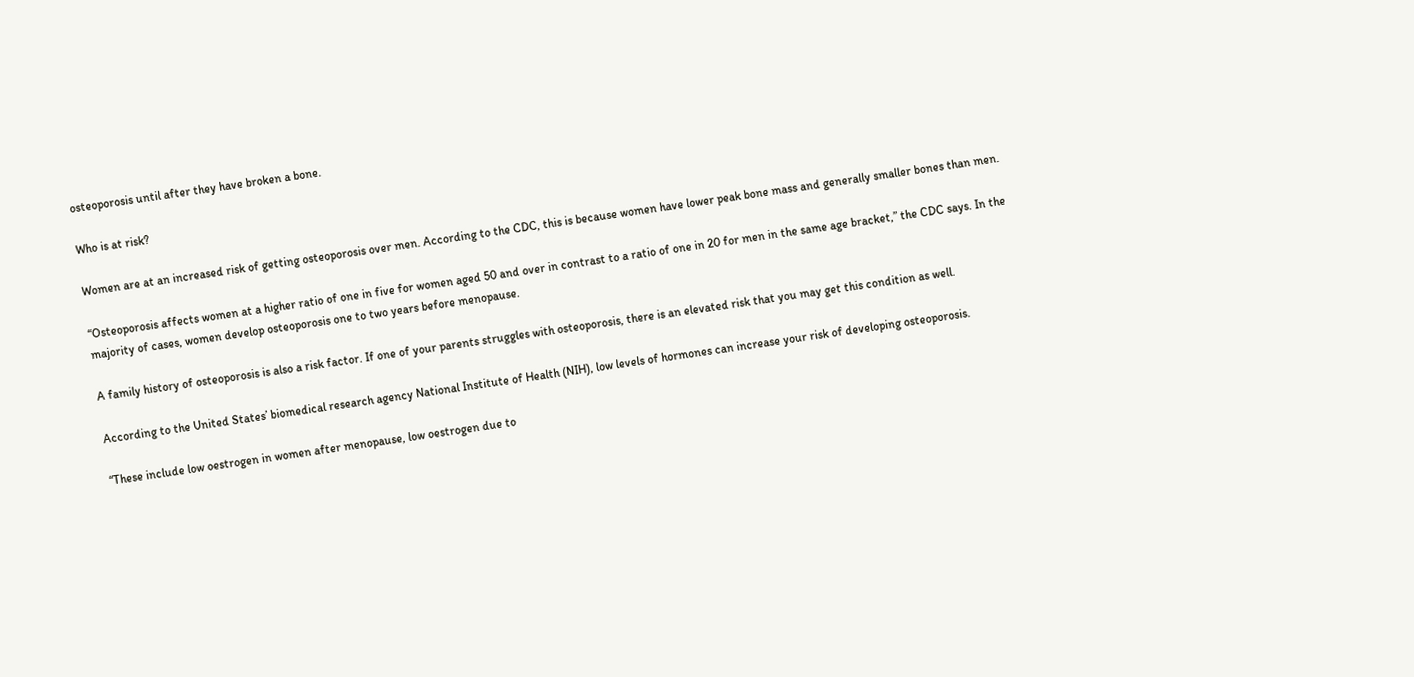osteoporosis until after they have broken a bone.

Who is at risk?

Women are at an increased risk of getting osteoporosis over men. According to the CDC, this is because women have lower peak bone mass and generally smaller bones than men.

“Osteoporosis affects women at a higher ratio of one in five for women aged 50 and over in contrast to a ratio of one in 20 for men in the same age bracket,” the CDC says. In the majority of cases, women develop osteoporosis one to two years before menopause.

A family history of osteoporosis is also a risk factor. If one of your parents struggles with osteoporosis, there is an elevated risk that you may get this condition as well.

According to the United States’ biomedical research agency National Institute of Health (NIH), low levels of hormones can increase your risk of developing osteoporosis.

“These include low oestrogen in women after menopause, low oestrogen due to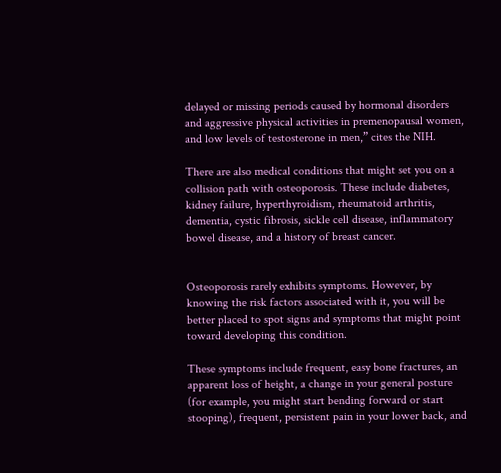delayed or missing periods caused by hormonal disorders and aggressive physical activities in premenopausal women, and low levels of testosterone in men,” cites the NIH.

There are also medical conditions that might set you on a collision path with osteoporosis. These include diabetes, kidney failure, hyperthyroidism, rheumatoid arthritis, dementia, cystic fibrosis, sickle cell disease, inflammatory bowel disease, and a history of breast cancer.


Osteoporosis rarely exhibits symptoms. However, by knowing the risk factors associated with it, you will be better placed to spot signs and symptoms that might point toward developing this condition.

These symptoms include frequent, easy bone fractures, an apparent loss of height, a change in your general posture (for example, you might start bending forward or start stooping), frequent, persistent pain in your lower back, and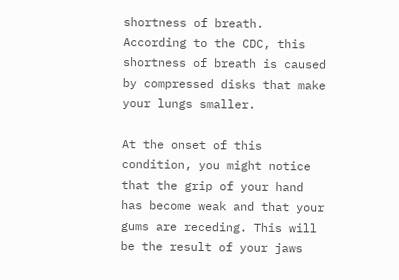shortness of breath. According to the CDC, this shortness of breath is caused by compressed disks that make your lungs smaller.

At the onset of this condition, you might notice that the grip of your hand has become weak and that your gums are receding. This will be the result of your jaws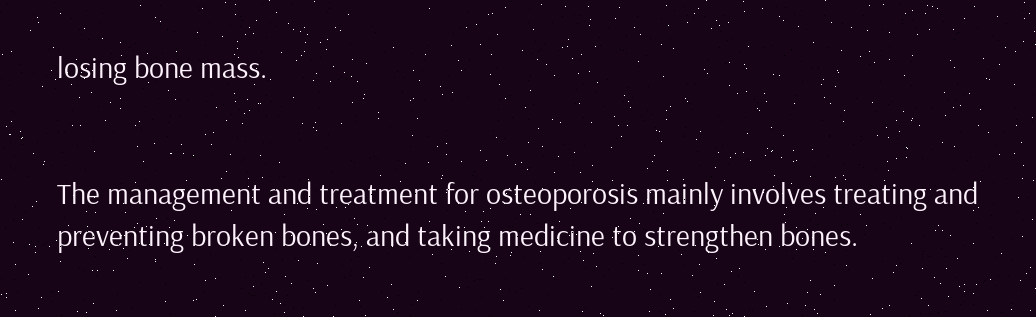losing bone mass.


The management and treatment for osteoporosis mainly involves treating and preventing broken bones, and taking medicine to strengthen bones.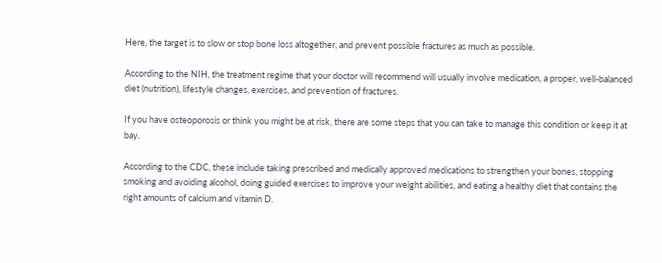Here, the target is to slow or stop bone loss altogether, and prevent possible fractures as much as possible.

According to the NIH, the treatment regime that your doctor will recommend will usually involve medication, a proper, well-balanced diet (nutrition), lifestyle changes, exercises, and prevention of fractures.

If you have osteoporosis or think you might be at risk, there are some steps that you can take to manage this condition or keep it at bay.

According to the CDC, these include taking prescribed and medically approved medications to strengthen your bones, stopping smoking and avoiding alcohol, doing guided exercises to improve your weight abilities, and eating a healthy diet that contains the right amounts of calcium and vitamin D.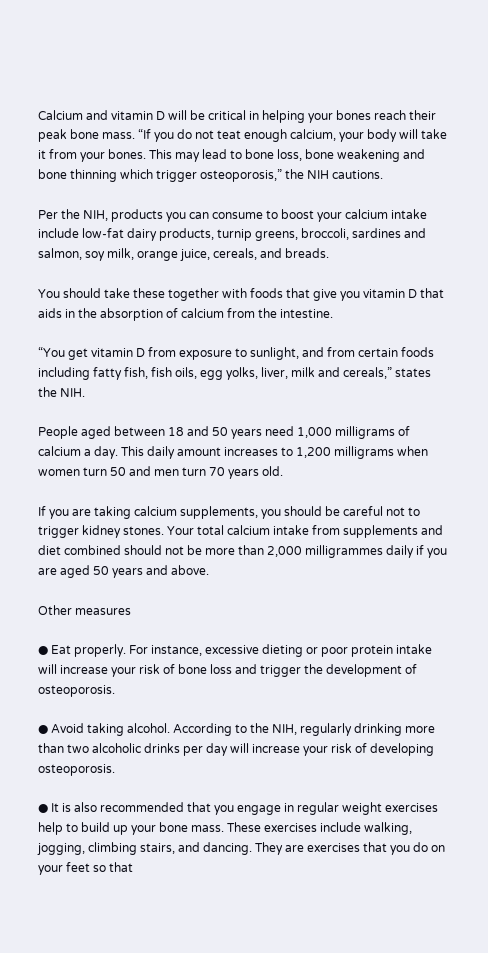Calcium and vitamin D will be critical in helping your bones reach their peak bone mass. “If you do not teat enough calcium, your body will take it from your bones. This may lead to bone loss, bone weakening and bone thinning which trigger osteoporosis,” the NIH cautions.

Per the NIH, products you can consume to boost your calcium intake include low-fat dairy products, turnip greens, broccoli, sardines and salmon, soy milk, orange juice, cereals, and breads.

You should take these together with foods that give you vitamin D that aids in the absorption of calcium from the intestine.

“You get vitamin D from exposure to sunlight, and from certain foods including fatty fish, fish oils, egg yolks, liver, milk and cereals,” states the NIH.

People aged between 18 and 50 years need 1,000 milligrams of calcium a day. This daily amount increases to 1,200 milligrams when women turn 50 and men turn 70 years old.

If you are taking calcium supplements, you should be careful not to trigger kidney stones. Your total calcium intake from supplements and diet combined should not be more than 2,000 milligrammes daily if you are aged 50 years and above.

Other measures

● Eat properly. For instance, excessive dieting or poor protein intake will increase your risk of bone loss and trigger the development of osteoporosis.

● Avoid taking alcohol. According to the NIH, regularly drinking more than two alcoholic drinks per day will increase your risk of developing osteoporosis.

● It is also recommended that you engage in regular weight exercises help to build up your bone mass. These exercises include walking, jogging, climbing stairs, and dancing. They are exercises that you do on your feet so that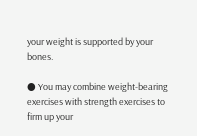your weight is supported by your bones.

● You may combine weight-bearing exercises with strength exercises to firm up your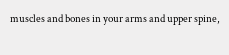muscles and bones in your arms and upper spine,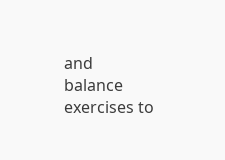and balance exercises to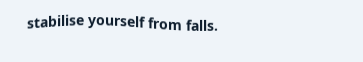stabilise yourself from falls.